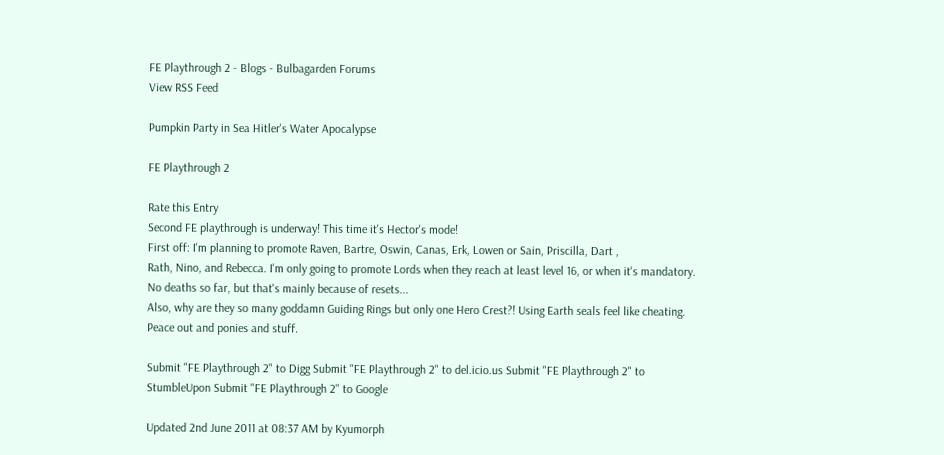FE Playthrough 2 - Blogs - Bulbagarden Forums
View RSS Feed

Pumpkin Party in Sea Hitler's Water Apocalypse

FE Playthrough 2

Rate this Entry
Second FE playthrough is underway! This time it's Hector's mode!
First off: I'm planning to promote Raven, Bartre, Oswin, Canas, Erk, Lowen or Sain, Priscilla, Dart ,
Rath, Nino, and Rebecca. I'm only going to promote Lords when they reach at least level 16, or when it's mandatory.
No deaths so far, but that's mainly because of resets...
Also, why are they so many goddamn Guiding Rings but only one Hero Crest?! Using Earth seals feel like cheating.
Peace out and ponies and stuff.

Submit "FE Playthrough 2" to Digg Submit "FE Playthrough 2" to del.icio.us Submit "FE Playthrough 2" to StumbleUpon Submit "FE Playthrough 2" to Google

Updated 2nd June 2011 at 08:37 AM by Kyumorph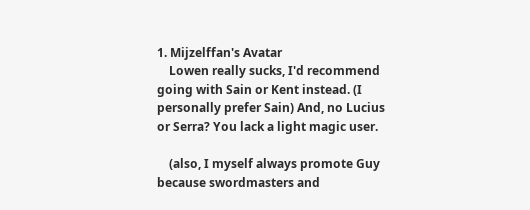1. Mijzelffan's Avatar
    Lowen really sucks, I'd recommend going with Sain or Kent instead. (I personally prefer Sain) And, no Lucius or Serra? You lack a light magic user.

    (also, I myself always promote Guy because swordmasters and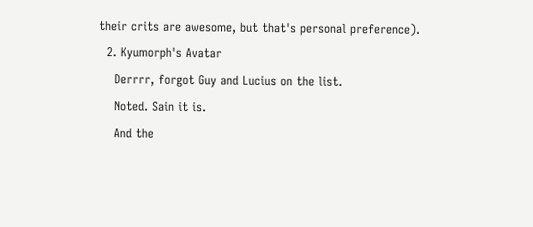their crits are awesome, but that's personal preference).
  2. Kyumorph's Avatar
    Derrrr, forgot Guy and Lucius on the list.
    Noted. Sain it is.
    And the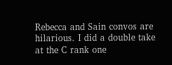Rebecca and Sain convos are hilarious. I did a double take at the C rank one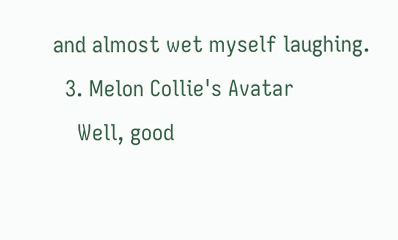and almost wet myself laughing.
  3. Melon Collie's Avatar
    Well, good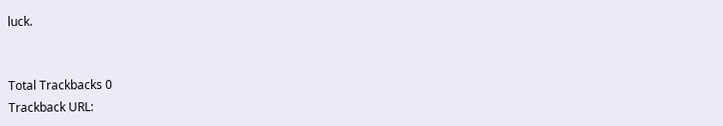luck.


Total Trackbacks 0
Trackback URL: